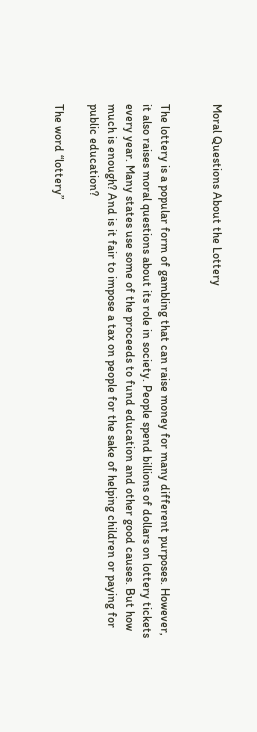Moral Questions About the Lottery


The lottery is a popular form of gambling that can raise money for many different purposes. However, it also raises moral questions about its role in society. People spend billions of dollars on lottery tickets every year. Many states use some of the proceeds to fund education and other good causes. But how much is enough? And is it fair to impose a tax on people for the sake of helping children or paying for public education?

The word “lottery”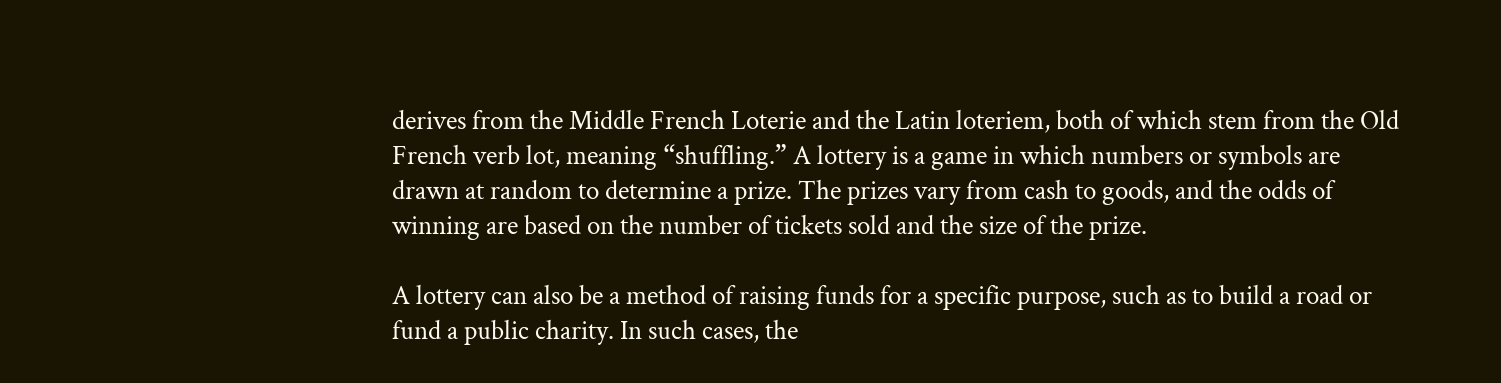derives from the Middle French Loterie and the Latin loteriem, both of which stem from the Old French verb lot, meaning “shuffling.” A lottery is a game in which numbers or symbols are drawn at random to determine a prize. The prizes vary from cash to goods, and the odds of winning are based on the number of tickets sold and the size of the prize.

A lottery can also be a method of raising funds for a specific purpose, such as to build a road or fund a public charity. In such cases, the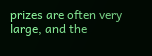prizes are often very large, and the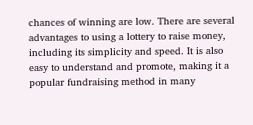chances of winning are low. There are several advantages to using a lottery to raise money, including its simplicity and speed. It is also easy to understand and promote, making it a popular fundraising method in many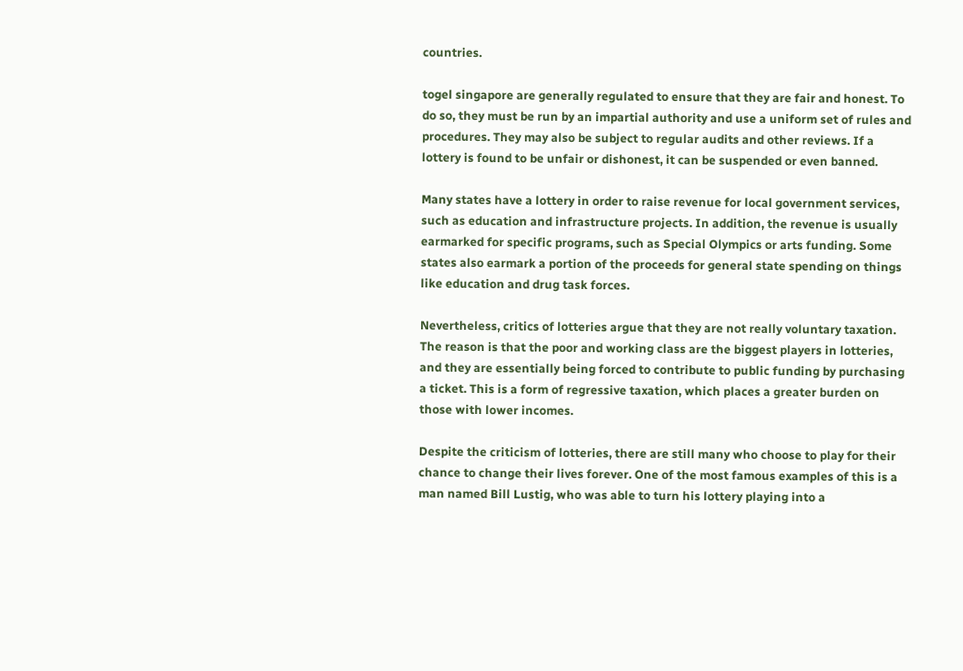countries.

togel singapore are generally regulated to ensure that they are fair and honest. To do so, they must be run by an impartial authority and use a uniform set of rules and procedures. They may also be subject to regular audits and other reviews. If a lottery is found to be unfair or dishonest, it can be suspended or even banned.

Many states have a lottery in order to raise revenue for local government services, such as education and infrastructure projects. In addition, the revenue is usually earmarked for specific programs, such as Special Olympics or arts funding. Some states also earmark a portion of the proceeds for general state spending on things like education and drug task forces.

Nevertheless, critics of lotteries argue that they are not really voluntary taxation. The reason is that the poor and working class are the biggest players in lotteries, and they are essentially being forced to contribute to public funding by purchasing a ticket. This is a form of regressive taxation, which places a greater burden on those with lower incomes.

Despite the criticism of lotteries, there are still many who choose to play for their chance to change their lives forever. One of the most famous examples of this is a man named Bill Lustig, who was able to turn his lottery playing into a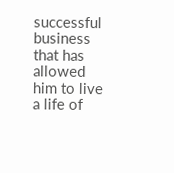successful business that has allowed him to live a life of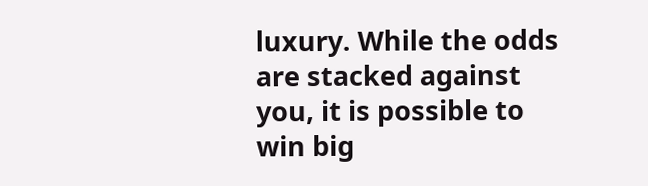luxury. While the odds are stacked against you, it is possible to win big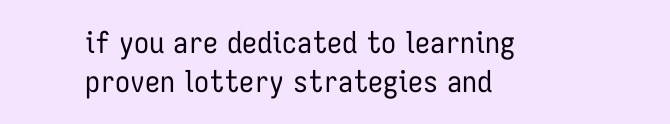if you are dedicated to learning proven lottery strategies and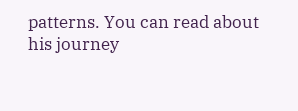patterns. You can read about his journey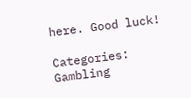here. Good luck!

Categories: Gambling